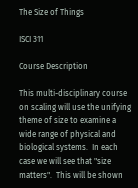The Size of Things

ISCI 311

Course Description

This multi-disciplinary course on scaling will use the unifying theme of size to examine a wide range of physical and biological systems.  In each case we will see that "size matters".  This will be shown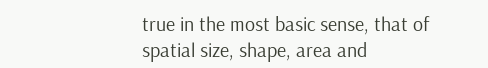true in the most basic sense, that of spatial size, shape, area and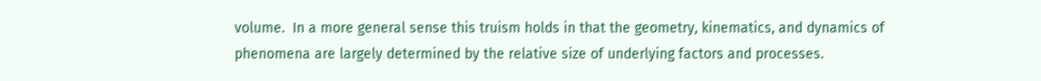volume.  In a more general sense this truism holds in that the geometry, kinematics, and dynamics of phenomena are largely determined by the relative size of underlying factors and processes.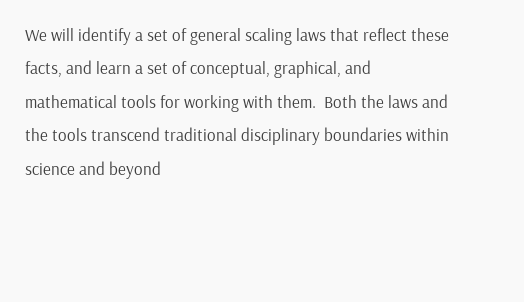We will identify a set of general scaling laws that reflect these facts, and learn a set of conceptual, graphical, and mathematical tools for working with them.  Both the laws and the tools transcend traditional disciplinary boundaries within science and beyond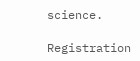science.

Registration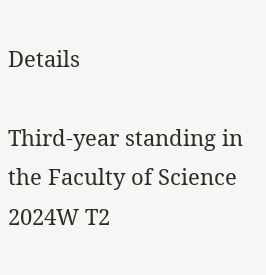Details

Third-year standing in the Faculty of Science
2024W T2